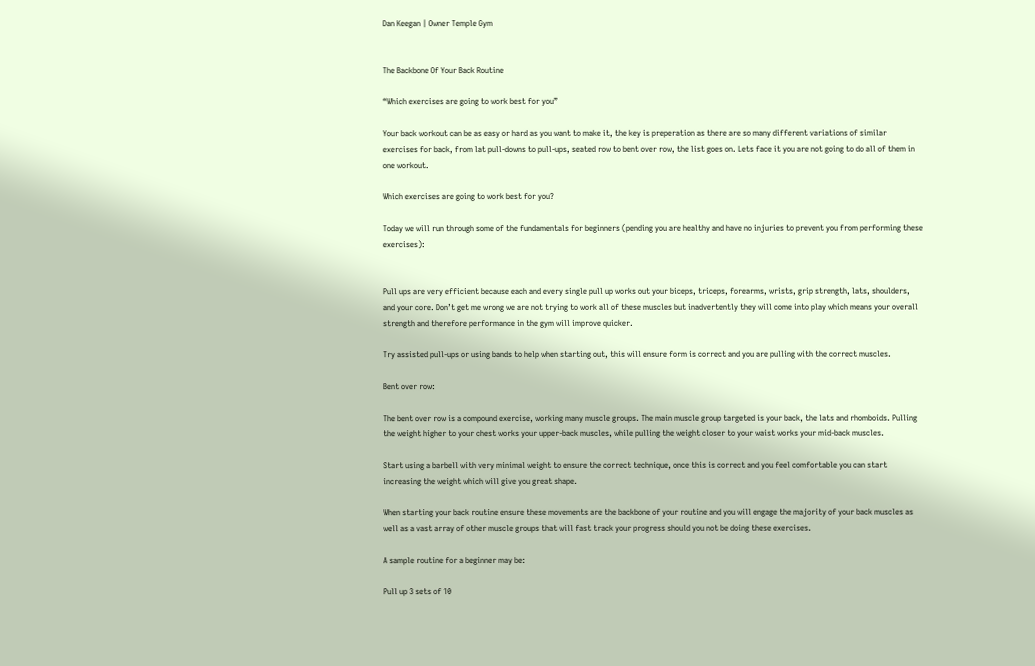Dan Keegan | Owner Temple Gym


The Backbone Of Your Back Routine

“Which exercises are going to work best for you”

Your back workout can be as easy or hard as you want to make it, the key is preperation as there are so many different variations of similar exercises for back, from lat pull-downs to pull-ups, seated row to bent over row, the list goes on. Lets face it you are not going to do all of them in one workout.

Which exercises are going to work best for you?

Today we will run through some of the fundamentals for beginners (pending you are healthy and have no injuries to prevent you from performing these exercises):


Pull ups are very efficient because each and every single pull up works out your biceps, triceps, forearms, wrists, grip strength, lats, shoulders, and your core. Don’t get me wrong we are not trying to work all of these muscles but inadvertently they will come into play which means your overall strength and therefore performance in the gym will improve quicker.

Try assisted pull-ups or using bands to help when starting out, this will ensure form is correct and you are pulling with the correct muscles.

Bent over row:

The bent over row is a compound exercise, working many muscle groups. The main muscle group targeted is your back, the lats and rhomboids. Pulling the weight higher to your chest works your upper-back muscles, while pulling the weight closer to your waist works your mid-back muscles.

Start using a barbell with very minimal weight to ensure the correct technique, once this is correct and you feel comfortable you can start increasing the weight which will give you great shape.

When starting your back routine ensure these movements are the backbone of your routine and you will engage the majority of your back muscles as well as a vast array of other muscle groups that will fast track your progress should you not be doing these exercises.

A sample routine for a beginner may be:

Pull up 3 sets of 10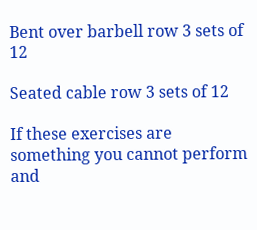Bent over barbell row 3 sets of 12

Seated cable row 3 sets of 12

If these exercises are something you cannot perform and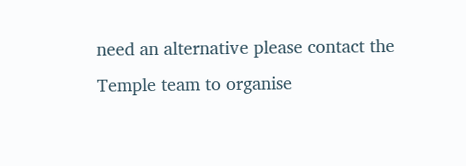need an alternative please contact the Temple team to organise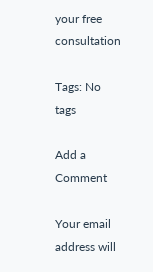your free consultation

Tags: No tags

Add a Comment

Your email address will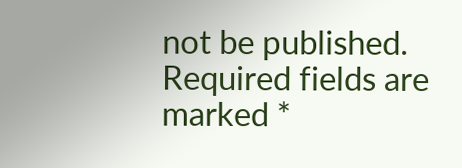not be published. Required fields are marked *